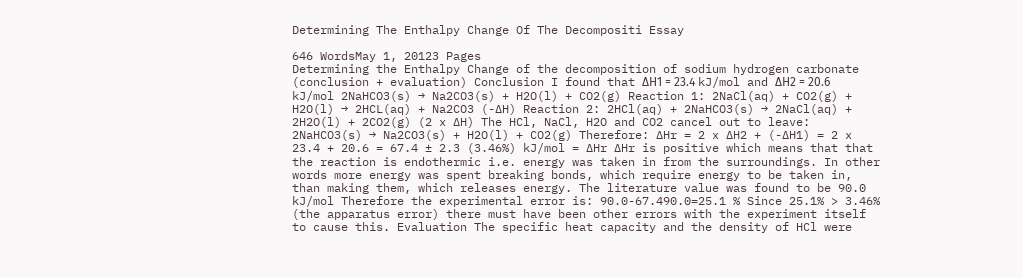Determining The Enthalpy Change Of The Decompositi Essay

646 WordsMay 1, 20123 Pages
Determining the Enthalpy Change of the decomposition of sodium hydrogen carbonate (conclusion + evaluation) Conclusion I found that ΔH1 = 23.4 kJ/mol and ΔH2 = 20.6 kJ/mol 2NaHCO3(s) → Na2CO3(s) + H2O(l) + CO2(g) Reaction 1: 2NaCl(aq) + CO2(g) + H2O(l) → 2HCL(aq) + Na2CO3 (-∆H) Reaction 2: 2HCl(aq) + 2NaHCO3(s) → 2NaCl(aq) + 2H2O(l) + 2CO2(g) (2 x ∆H) The HCl, NaCl, H2O and CO2 cancel out to leave: 2NaHCO3(s) → Na2CO3(s) + H2O(l) + CO2(g) Therefore: ∆Hr = 2 x ∆H2 + (-∆H1) = 2 x 23.4 + 20.6 = 67.4 ± 2.3 (3.46%) kJ/mol = ∆Hr ∆Hr is positive which means that that the reaction is endothermic i.e. energy was taken in from the surroundings. In other words more energy was spent breaking bonds, which require energy to be taken in, than making them, which releases energy. The literature value was found to be 90.0 kJ/mol Therefore the experimental error is: 90.0-67.490.0=25.1 % Since 25.1% > 3.46% (the apparatus error) there must have been other errors with the experiment itself to cause this. Evaluation The specific heat capacity and the density of HCl were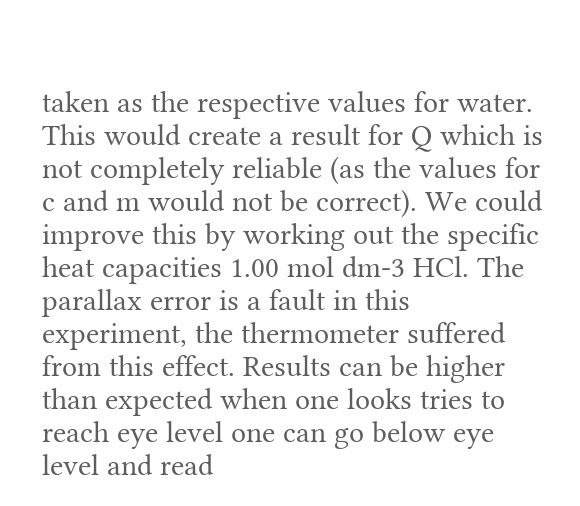taken as the respective values for water. This would create a result for Q which is not completely reliable (as the values for c and m would not be correct). We could improve this by working out the specific heat capacities 1.00 mol dm-3 HCl. The parallax error is a fault in this experiment, the thermometer suffered from this effect. Results can be higher than expected when one looks tries to reach eye level one can go below eye level and read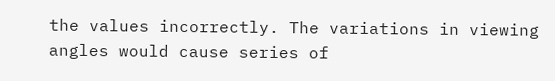the values incorrectly. The variations in viewing angles would cause series of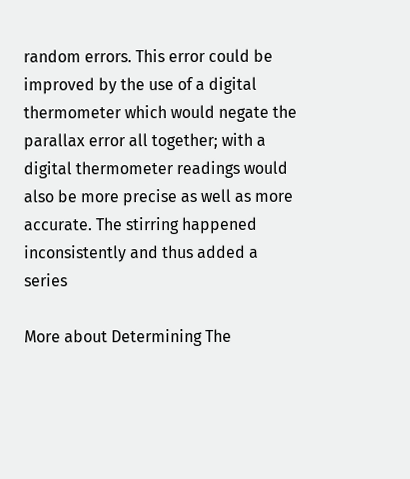random errors. This error could be improved by the use of a digital thermometer which would negate the parallax error all together; with a digital thermometer readings would also be more precise as well as more accurate. The stirring happened inconsistently and thus added a series

More about Determining The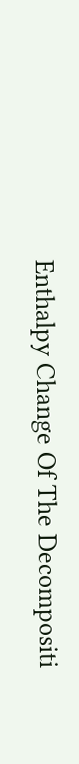Enthalpy Change Of The Decompositi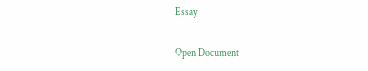Essay

Open Document